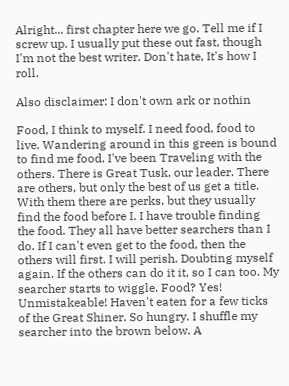Alright... first chapter here we go. Tell me if I screw up. I usually put these out fast, though I'm not the best writer. Don't hate, It's how I roll.

Also disclaimer: I don't own ark or nothin

Food, I think to myself. I need food, food to live. Wandering around in this green is bound to find me food. I've been Traveling with the others. There is Great Tusk, our leader. There are others, but only the best of us get a title. With them there are perks, but they usually find the food before I. I have trouble finding the food. They all have better searchers than I do. If I can't even get to the food, then the others will first. I will perish. Doubting myself again. If the others can do it it, so I can too. My searcher starts to wiggle. Food? Yes! Unmistakeable! Haven't eaten for a few ticks of the Great Shiner. So hungry. I shuffle my searcher into the brown below. A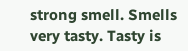strong smell. Smells very tasty. Tasty is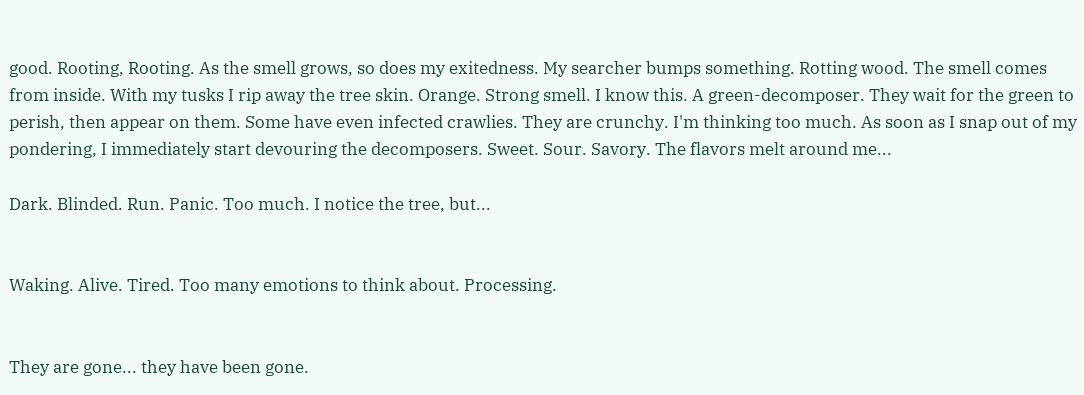good. Rooting, Rooting. As the smell grows, so does my exitedness. My searcher bumps something. Rotting wood. The smell comes from inside. With my tusks I rip away the tree skin. Orange. Strong smell. I know this. A green-decomposer. They wait for the green to perish, then appear on them. Some have even infected crawlies. They are crunchy. I'm thinking too much. As soon as I snap out of my pondering, I immediately start devouring the decomposers. Sweet. Sour. Savory. The flavors melt around me...

Dark. Blinded. Run. Panic. Too much. I notice the tree, but...


Waking. Alive. Tired. Too many emotions to think about. Processing.


They are gone... they have been gone.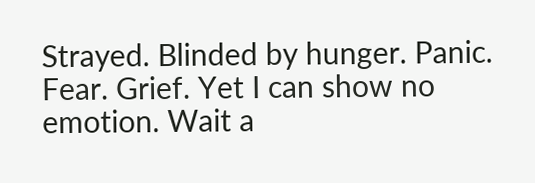Strayed. Blinded by hunger. Panic. Fear. Grief. Yet I can show no emotion. Wait a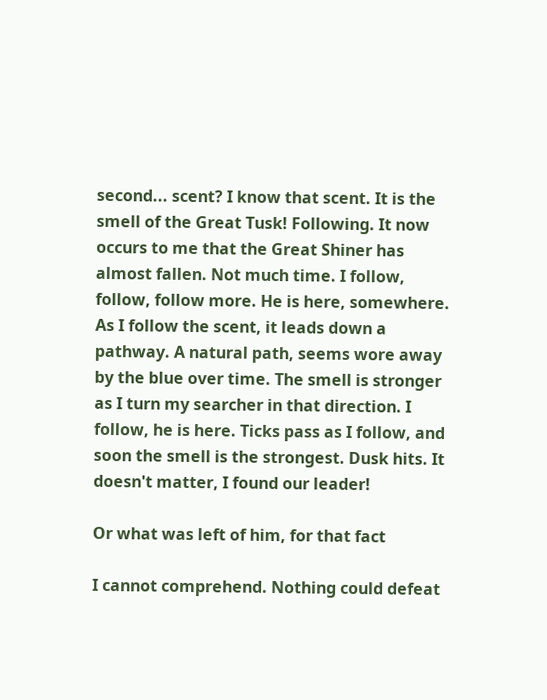second... scent? I know that scent. It is the smell of the Great Tusk! Following. It now occurs to me that the Great Shiner has almost fallen. Not much time. I follow, follow, follow more. He is here, somewhere. As I follow the scent, it leads down a pathway. A natural path, seems wore away by the blue over time. The smell is stronger as I turn my searcher in that direction. I follow, he is here. Ticks pass as I follow, and soon the smell is the strongest. Dusk hits. It doesn't matter, I found our leader!

Or what was left of him, for that fact

I cannot comprehend. Nothing could defeat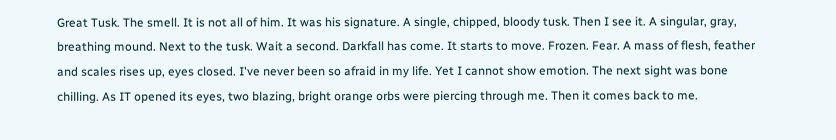Great Tusk. The smell. It is not all of him. It was his signature. A single, chipped, bloody tusk. Then I see it. A singular, gray, breathing mound. Next to the tusk. Wait a second. Darkfall has come. It starts to move. Frozen. Fear. A mass of flesh, feather and scales rises up, eyes closed. I've never been so afraid in my life. Yet I cannot show emotion. The next sight was bone chilling. As IT opened its eyes, two blazing, bright orange orbs were piercing through me. Then it comes back to me.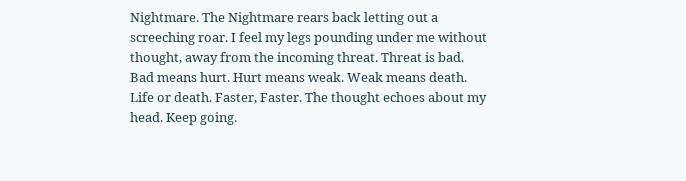Nightmare. The Nightmare rears back letting out a screeching roar. I feel my legs pounding under me without thought, away from the incoming threat. Threat is bad. Bad means hurt. Hurt means weak. Weak means death. Life or death. Faster, Faster. The thought echoes about my head. Keep going.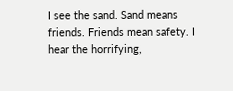I see the sand. Sand means friends. Friends mean safety. I hear the horrifying,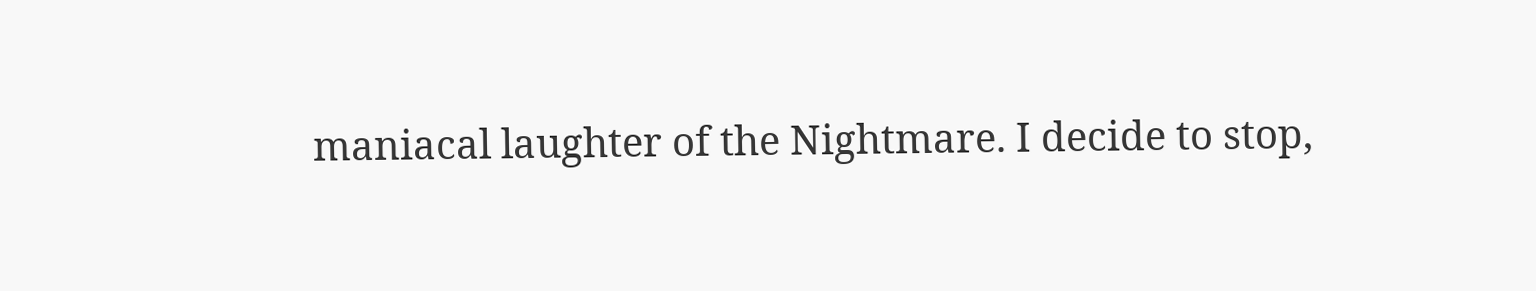maniacal laughter of the Nightmare. I decide to stop,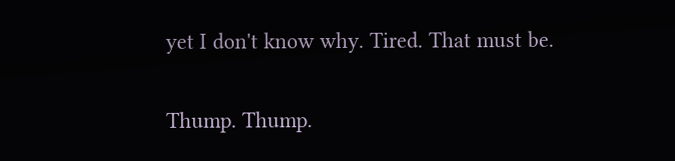yet I don't know why. Tired. That must be.

Thump. Thump.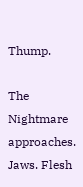Thump.

The Nightmare approaches. Jaws. Flesh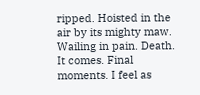ripped. Hoisted in the air by its mighty maw. Wailing in pain. Death. It comes. Final moments. I feel as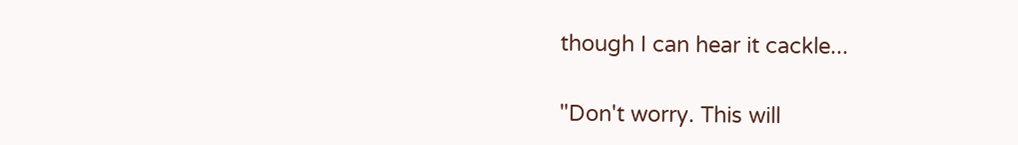though I can hear it cackle...

"Don't worry. This will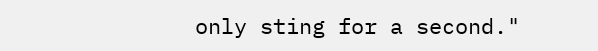only sting for a second."